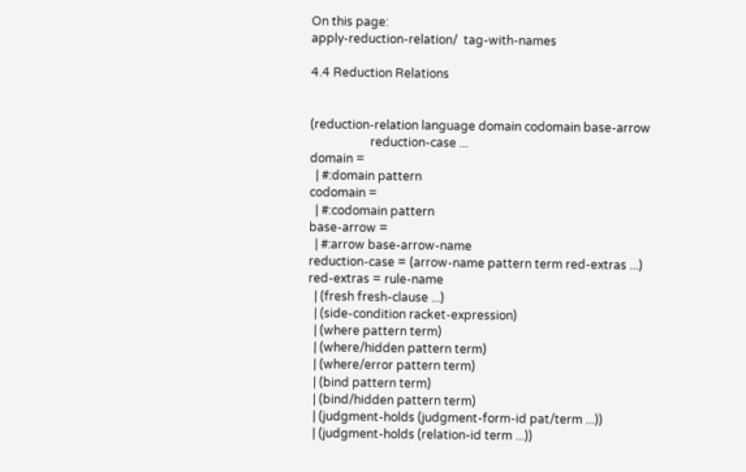On this page:
apply-reduction-relation/  tag-with-names

4.4 Reduction Relations


(reduction-relation language domain codomain base-arrow
                    reduction-case ...
domain =
  | #:domain pattern
codomain =
  | #:codomain pattern
base-arrow =
  | #:arrow base-arrow-name
reduction-case = (arrow-name pattern term red-extras ...)
red-extras = rule-name
  | (fresh fresh-clause ...)
  | (side-condition racket-expression)
  | (where pattern term)
  | (where/hidden pattern term)
  | (where/error pattern term)
  | (bind pattern term)
  | (bind/hidden pattern term)
  | (judgment-holds (judgment-form-id pat/term ...))
  | (judgment-holds (relation-id term ...))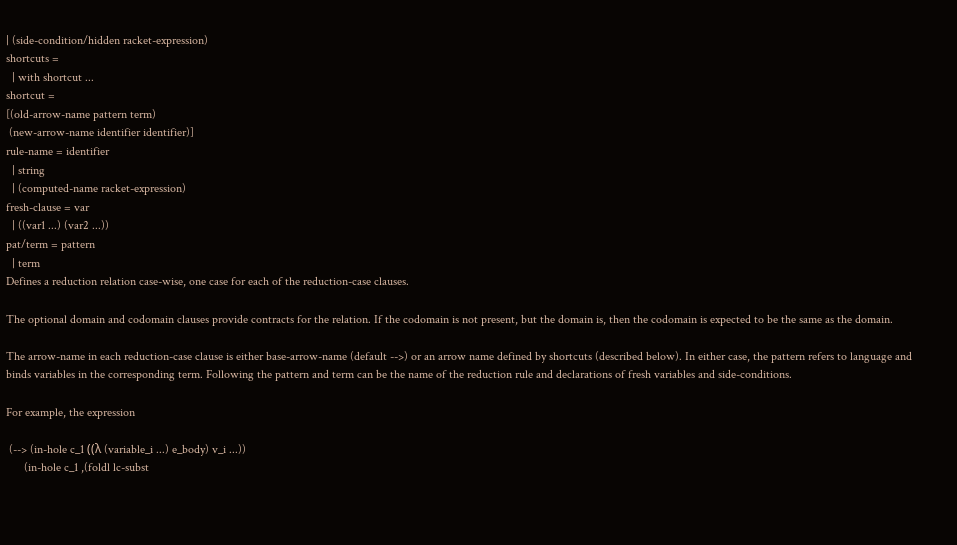| (side-condition/hidden racket-expression)
shortcuts =
  | with shortcut ...
shortcut =
[(old-arrow-name pattern term)
 (new-arrow-name identifier identifier)]
rule-name = identifier
  | string
  | (computed-name racket-expression)
fresh-clause = var
  | ((var1 ...) (var2 ...))
pat/term = pattern
  | term
Defines a reduction relation case-wise, one case for each of the reduction-case clauses.

The optional domain and codomain clauses provide contracts for the relation. If the codomain is not present, but the domain is, then the codomain is expected to be the same as the domain.

The arrow-name in each reduction-case clause is either base-arrow-name (default -->) or an arrow name defined by shortcuts (described below). In either case, the pattern refers to language and binds variables in the corresponding term. Following the pattern and term can be the name of the reduction rule and declarations of fresh variables and side-conditions.

For example, the expression

 (--> (in-hole c_1 ((λ (variable_i ...) e_body) v_i ...))
      (in-hole c_1 ,(foldl lc-subst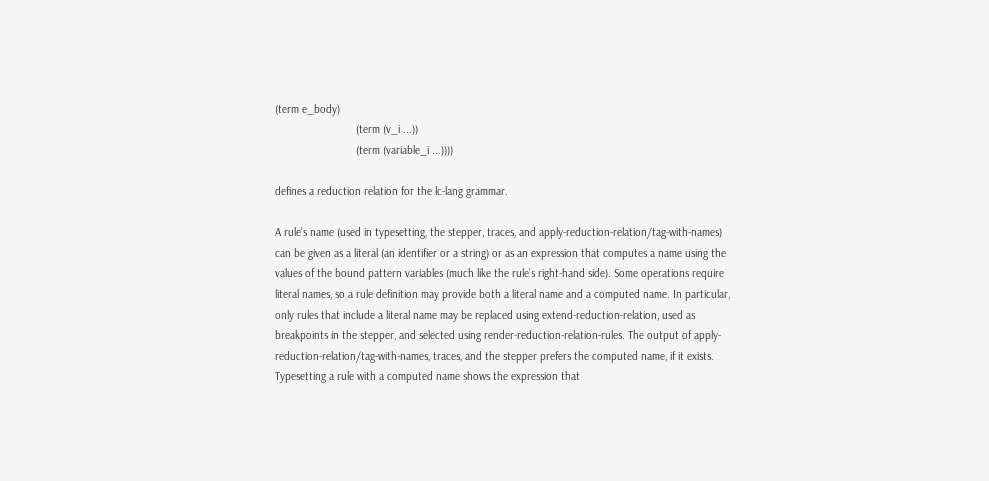(term e_body)
                           (term (v_i ...))
                           (term (variable_i ...))))

defines a reduction relation for the lc-lang grammar.

A rule’s name (used in typesetting, the stepper, traces, and apply-reduction-relation/tag-with-names) can be given as a literal (an identifier or a string) or as an expression that computes a name using the values of the bound pattern variables (much like the rule’s right-hand side). Some operations require literal names, so a rule definition may provide both a literal name and a computed name. In particular, only rules that include a literal name may be replaced using extend-reduction-relation, used as breakpoints in the stepper, and selected using render-reduction-relation-rules. The output of apply-reduction-relation/tag-with-names, traces, and the stepper prefers the computed name, if it exists. Typesetting a rule with a computed name shows the expression that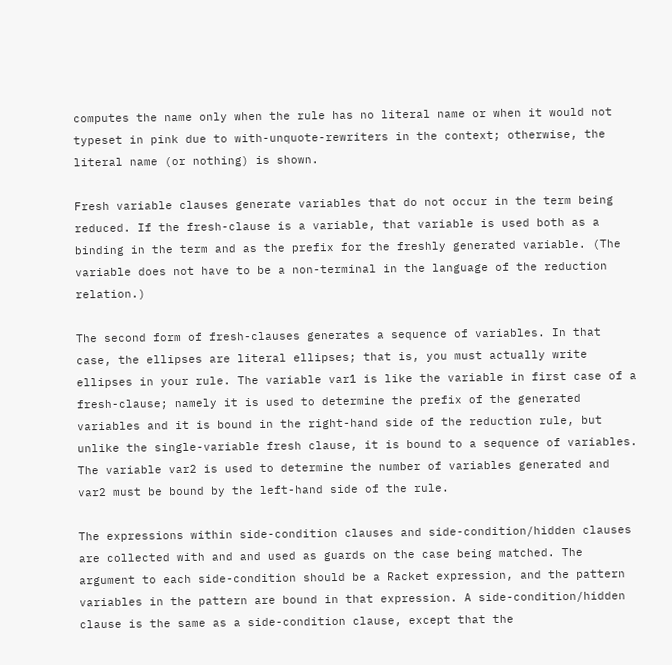computes the name only when the rule has no literal name or when it would not typeset in pink due to with-unquote-rewriters in the context; otherwise, the literal name (or nothing) is shown.

Fresh variable clauses generate variables that do not occur in the term being reduced. If the fresh-clause is a variable, that variable is used both as a binding in the term and as the prefix for the freshly generated variable. (The variable does not have to be a non-terminal in the language of the reduction relation.)

The second form of fresh-clauses generates a sequence of variables. In that case, the ellipses are literal ellipses; that is, you must actually write ellipses in your rule. The variable var1 is like the variable in first case of a fresh-clause; namely it is used to determine the prefix of the generated variables and it is bound in the right-hand side of the reduction rule, but unlike the single-variable fresh clause, it is bound to a sequence of variables. The variable var2 is used to determine the number of variables generated and var2 must be bound by the left-hand side of the rule.

The expressions within side-condition clauses and side-condition/hidden clauses are collected with and and used as guards on the case being matched. The argument to each side-condition should be a Racket expression, and the pattern variables in the pattern are bound in that expression. A side-condition/hidden clause is the same as a side-condition clause, except that the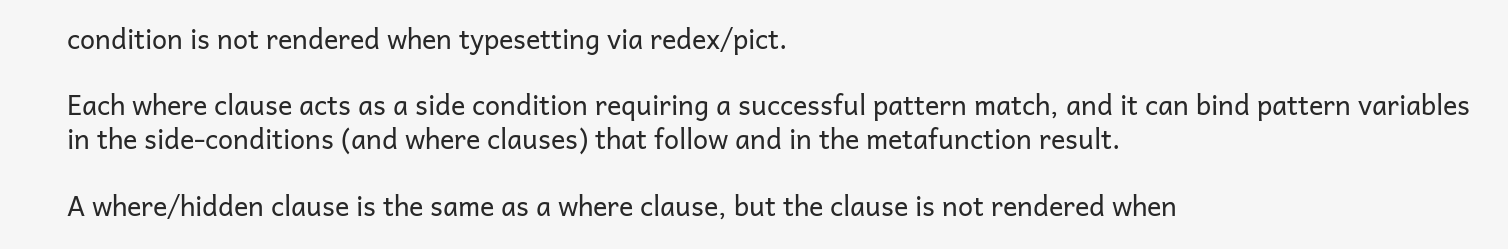condition is not rendered when typesetting via redex/pict.

Each where clause acts as a side condition requiring a successful pattern match, and it can bind pattern variables in the side-conditions (and where clauses) that follow and in the metafunction result.

A where/hidden clause is the same as a where clause, but the clause is not rendered when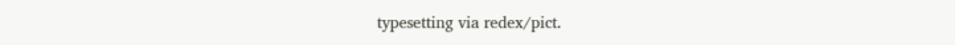typesetting via redex/pict.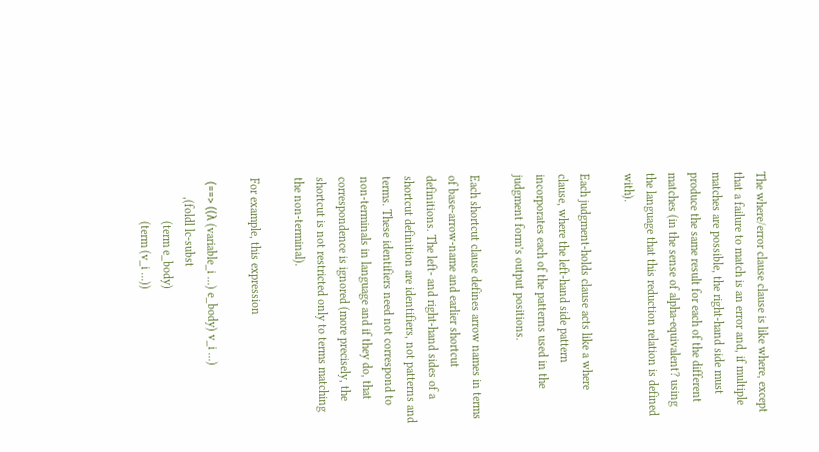The where/error clause clause is like where, except that a failure to match is an error and, if multiple matches are possible, the right-hand side must produce the same result for each of the different matches (in the sense of alpha-equivalent? using the language that this reduction relation is defined with).

Each judgment-holds clause acts like a where clause, where the left-hand side pattern incorporates each of the patterns used in the judgment form’s output positions.

Each shortcut clause defines arrow names in terms of base-arrow-name and earlier shortcut definitions. The left- and right-hand sides of a shortcut definition are identifiers, not patterns and terms. These identifiers need not correspond to non-terminals in language and if they do, that correspondence is ignored (more precisely, the shortcut is not restricted only to terms matching the non-terminal).

For example, this expression

 (==> ((λ (variable_i ...) e_body) v_i ...)
      ,(foldl lc-subst
              (term e_body)
              (term (v_i ...))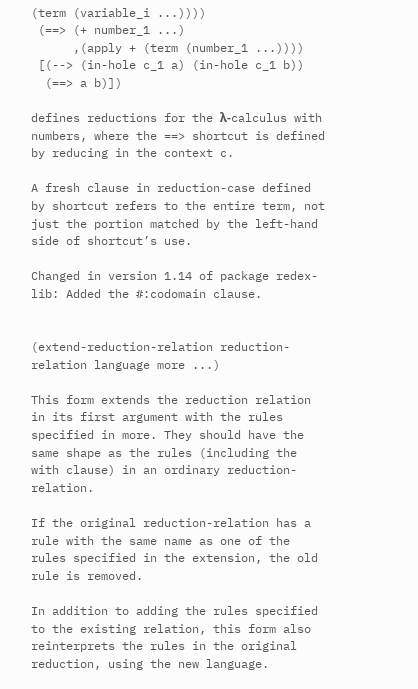(term (variable_i ...))))
 (==> (+ number_1 ...)
      ,(apply + (term (number_1 ...))))
 [(--> (in-hole c_1 a) (in-hole c_1 b))
  (==> a b)])

defines reductions for the λ-calculus with numbers, where the ==> shortcut is defined by reducing in the context c.

A fresh clause in reduction-case defined by shortcut refers to the entire term, not just the portion matched by the left-hand side of shortcut’s use.

Changed in version 1.14 of package redex-lib: Added the #:codomain clause.


(extend-reduction-relation reduction-relation language more ...)

This form extends the reduction relation in its first argument with the rules specified in more. They should have the same shape as the rules (including the with clause) in an ordinary reduction-relation.

If the original reduction-relation has a rule with the same name as one of the rules specified in the extension, the old rule is removed.

In addition to adding the rules specified to the existing relation, this form also reinterprets the rules in the original reduction, using the new language.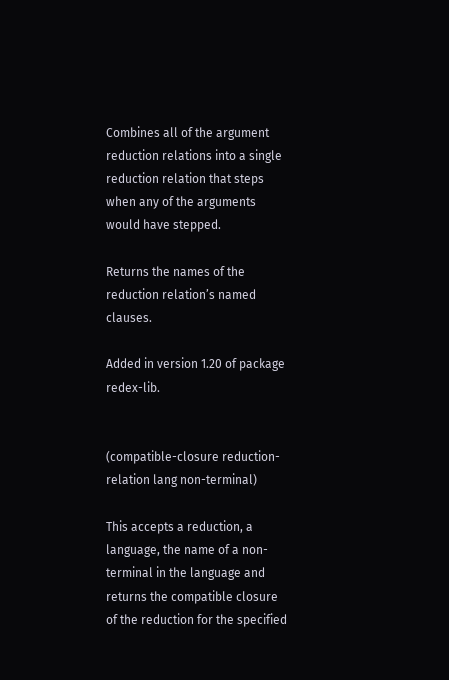Combines all of the argument reduction relations into a single reduction relation that steps when any of the arguments would have stepped.

Returns the names of the reduction relation’s named clauses.

Added in version 1.20 of package redex-lib.


(compatible-closure reduction-relation lang non-terminal)

This accepts a reduction, a language, the name of a non-terminal in the language and returns the compatible closure of the reduction for the specified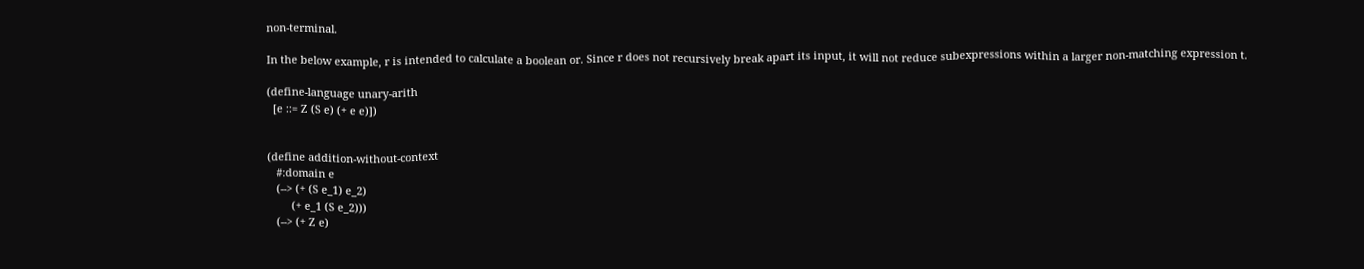non-terminal.

In the below example, r is intended to calculate a boolean or. Since r does not recursively break apart its input, it will not reduce subexpressions within a larger non-matching expression t.

(define-language unary-arith
  [e ::= Z (S e) (+ e e)])


(define addition-without-context
   #:domain e
   (--> (+ (S e_1) e_2)
        (+ e_1 (S e_2)))
   (--> (+ Z e)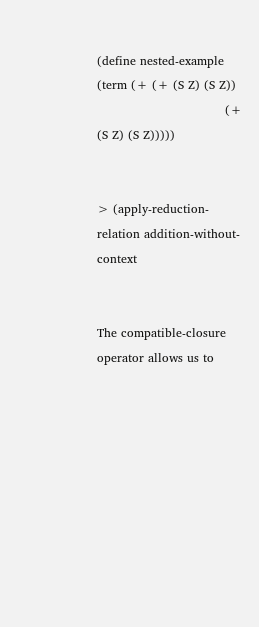(define nested-example (term (+ (+ (S Z) (S Z))
                                (+ (S Z) (S Z)))))


> (apply-reduction-relation addition-without-context


The compatible-closure operator allows us to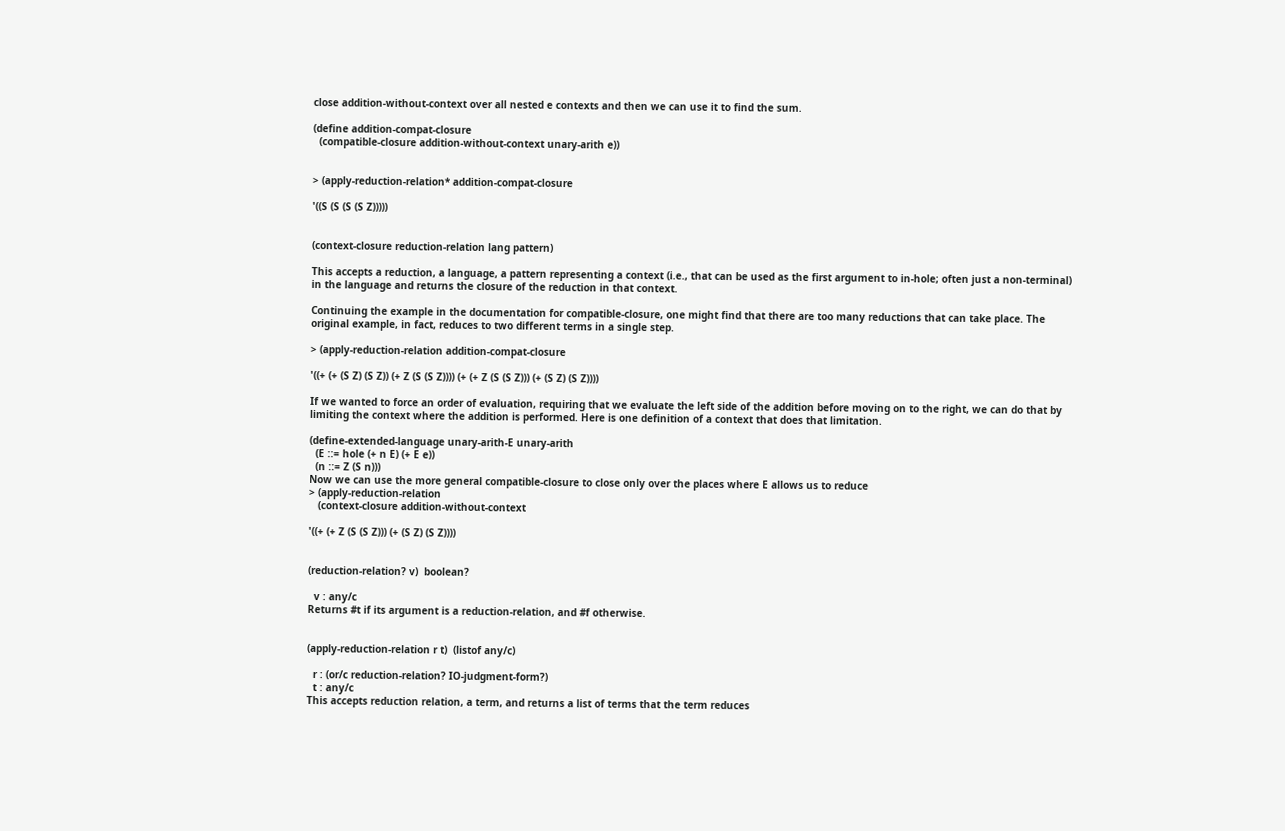close addition-without-context over all nested e contexts and then we can use it to find the sum.

(define addition-compat-closure
  (compatible-closure addition-without-context unary-arith e))


> (apply-reduction-relation* addition-compat-closure

'((S (S (S (S Z)))))


(context-closure reduction-relation lang pattern)

This accepts a reduction, a language, a pattern representing a context (i.e., that can be used as the first argument to in-hole; often just a non-terminal) in the language and returns the closure of the reduction in that context.

Continuing the example in the documentation for compatible-closure, one might find that there are too many reductions that can take place. The original example, in fact, reduces to two different terms in a single step.

> (apply-reduction-relation addition-compat-closure

'((+ (+ (S Z) (S Z)) (+ Z (S (S Z)))) (+ (+ Z (S (S Z))) (+ (S Z) (S Z))))

If we wanted to force an order of evaluation, requiring that we evaluate the left side of the addition before moving on to the right, we can do that by limiting the context where the addition is performed. Here is one definition of a context that does that limitation.

(define-extended-language unary-arith-E unary-arith
  (E ::= hole (+ n E) (+ E e))
  (n ::= Z (S n)))
Now we can use the more general compatible-closure to close only over the places where E allows us to reduce
> (apply-reduction-relation
   (context-closure addition-without-context

'((+ (+ Z (S (S Z))) (+ (S Z) (S Z))))


(reduction-relation? v)  boolean?

  v : any/c
Returns #t if its argument is a reduction-relation, and #f otherwise.


(apply-reduction-relation r t)  (listof any/c)

  r : (or/c reduction-relation? IO-judgment-form?)
  t : any/c
This accepts reduction relation, a term, and returns a list of terms that the term reduces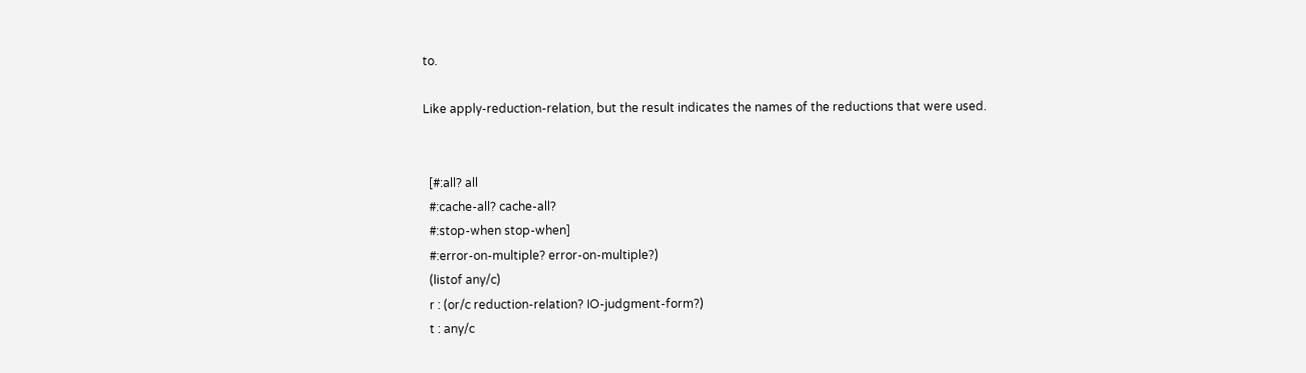to.

Like apply-reduction-relation, but the result indicates the names of the reductions that were used.


  [#:all? all
  #:cache-all? cache-all?
  #:stop-when stop-when]
  #:error-on-multiple? error-on-multiple?)
  (listof any/c)
  r : (or/c reduction-relation? IO-judgment-form?)
  t : any/c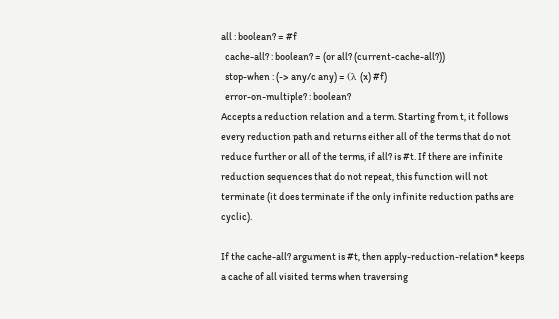all : boolean? = #f
  cache-all? : boolean? = (or all? (current-cache-all?))
  stop-when : (-> any/c any) = (λ (x) #f)
  error-on-multiple? : boolean?
Accepts a reduction relation and a term. Starting from t, it follows every reduction path and returns either all of the terms that do not reduce further or all of the terms, if all? is #t. If there are infinite reduction sequences that do not repeat, this function will not terminate (it does terminate if the only infinite reduction paths are cyclic).

If the cache-all? argument is #t, then apply-reduction-relation* keeps a cache of all visited terms when traversing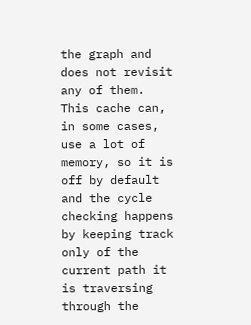the graph and does not revisit any of them. This cache can, in some cases, use a lot of memory, so it is off by default and the cycle checking happens by keeping track only of the current path it is traversing through the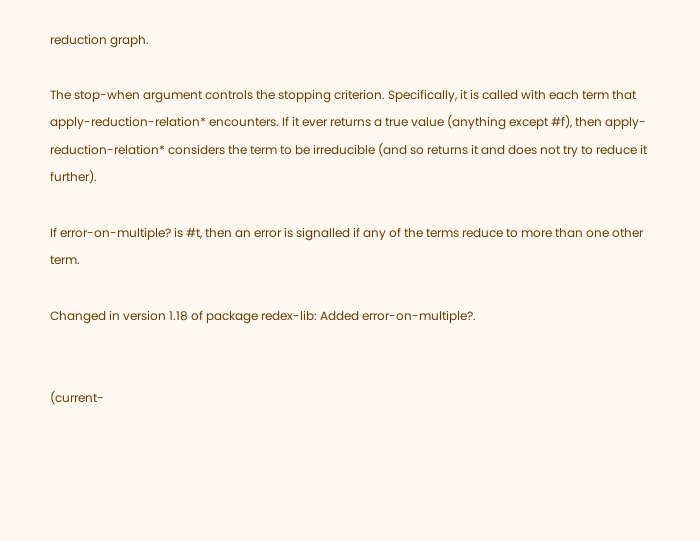reduction graph.

The stop-when argument controls the stopping criterion. Specifically, it is called with each term that apply-reduction-relation* encounters. If it ever returns a true value (anything except #f), then apply-reduction-relation* considers the term to be irreducible (and so returns it and does not try to reduce it further).

If error-on-multiple? is #t, then an error is signalled if any of the terms reduce to more than one other term.

Changed in version 1.18 of package redex-lib: Added error-on-multiple?.


(current-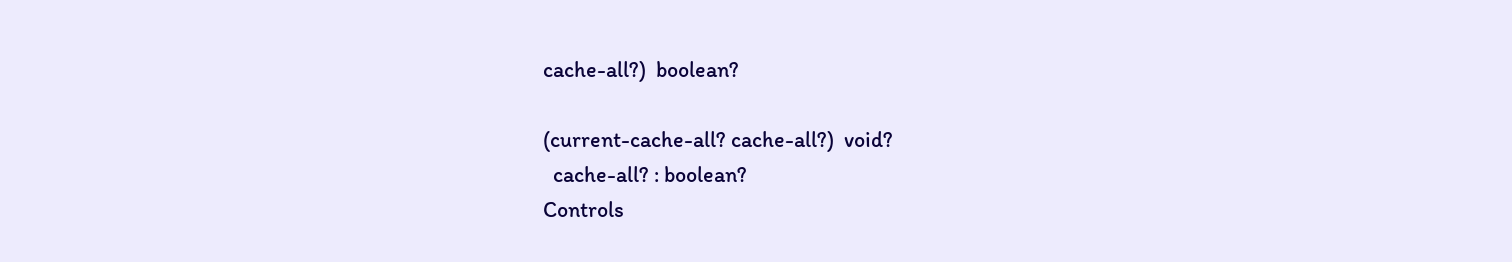cache-all?)  boolean?

(current-cache-all? cache-all?)  void?
  cache-all? : boolean?
Controls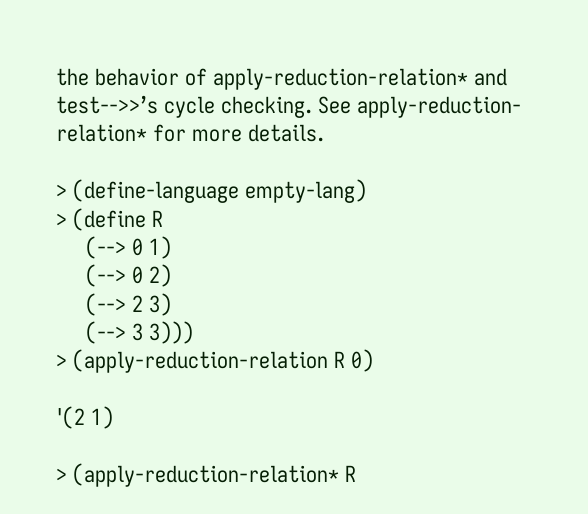the behavior of apply-reduction-relation* and test-->>’s cycle checking. See apply-reduction-relation* for more details.

> (define-language empty-lang)
> (define R
     (--> 0 1)
     (--> 0 2)
     (--> 2 3)
     (--> 3 3)))
> (apply-reduction-relation R 0)

'(2 1)

> (apply-reduction-relation* R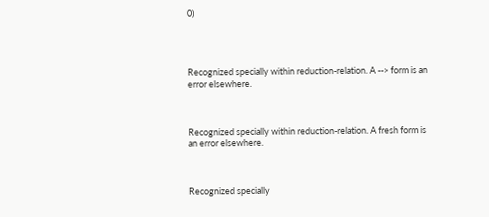0)




Recognized specially within reduction-relation. A --> form is an error elsewhere.



Recognized specially within reduction-relation. A fresh form is an error elsewhere.



Recognized specially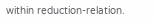within reduction-relation.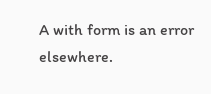A with form is an error elsewhere.